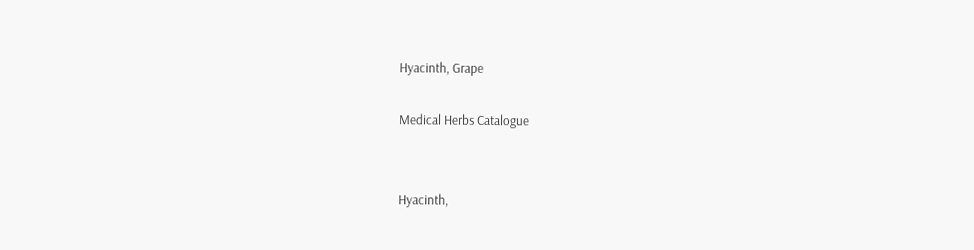Hyacinth, Grape

Medical Herbs Catalogue


Hyacinth,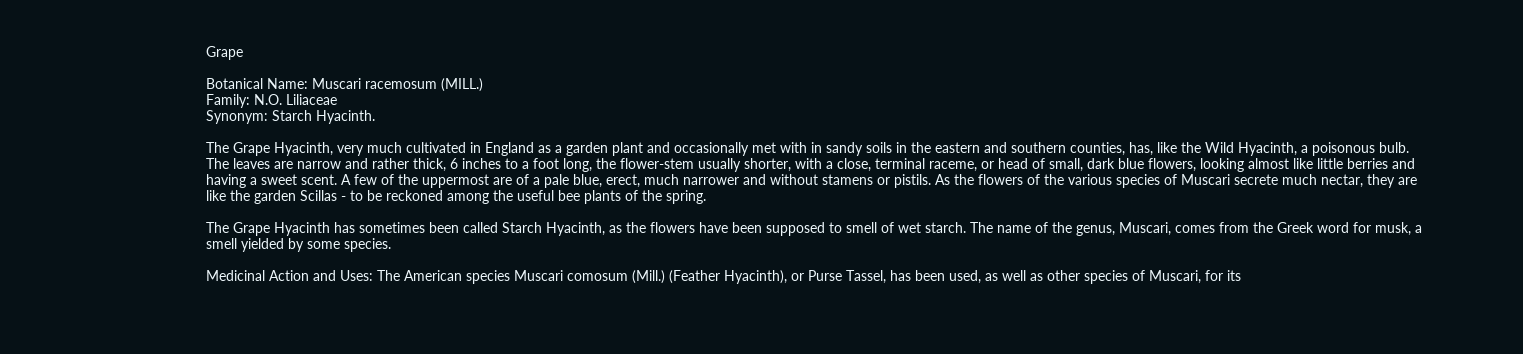Grape

Botanical Name: Muscari racemosum (MILL.)
Family: N.O. Liliaceae
Synonym: Starch Hyacinth.

The Grape Hyacinth, very much cultivated in England as a garden plant and occasionally met with in sandy soils in the eastern and southern counties, has, like the Wild Hyacinth, a poisonous bulb. The leaves are narrow and rather thick, 6 inches to a foot long, the flower-stem usually shorter, with a close, terminal raceme, or head of small, dark blue flowers, looking almost like little berries and having a sweet scent. A few of the uppermost are of a pale blue, erect, much narrower and without stamens or pistils. As the flowers of the various species of Muscari secrete much nectar, they are like the garden Scillas - to be reckoned among the useful bee plants of the spring.

The Grape Hyacinth has sometimes been called Starch Hyacinth, as the flowers have been supposed to smell of wet starch. The name of the genus, Muscari, comes from the Greek word for musk, a smell yielded by some species.

Medicinal Action and Uses: The American species Muscari comosum (Mill.) (Feather Hyacinth), or Purse Tassel, has been used, as well as other species of Muscari, for its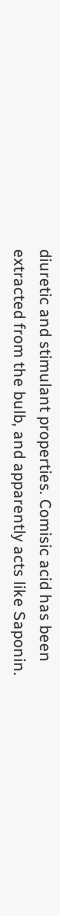diuretic and stimulant properties. Comisic acid has been extracted from the bulb, and apparently acts like Saponin.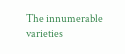The innumerable varieties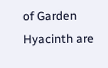of Garden Hyacinth are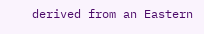derived from an Eastern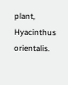plant, Hyacinthus orientalis.